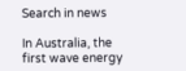Search in news

In Australia, the first wave energy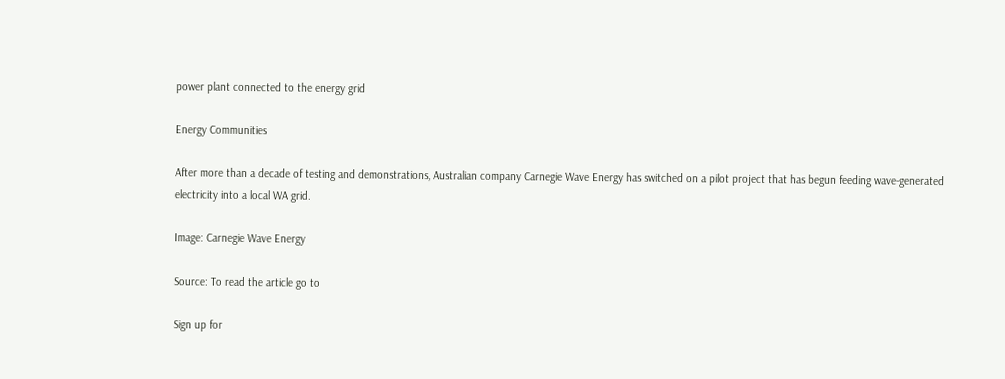power plant connected to the energy grid

Energy Communities

After more than a decade of testing and demonstrations, Australian company Carnegie Wave Energy has switched on a pilot project that has begun feeding wave-generated electricity into a local WA grid.

Image: Carnegie Wave Energy

Source: To read the article go to

Sign up for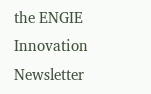the ENGIE Innovation Newsletter